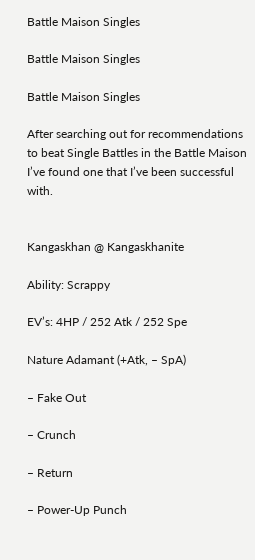Battle Maison Singles

Battle Maison Singles

Battle Maison Singles

After searching out for recommendations to beat Single Battles in the Battle Maison I’ve found one that I’ve been successful with.


Kangaskhan @ Kangaskhanite

Ability: Scrappy

EV’s: 4HP / 252 Atk / 252 Spe

Nature Adamant (+Atk, – SpA)

– Fake Out

– Crunch

– Return

– Power-Up Punch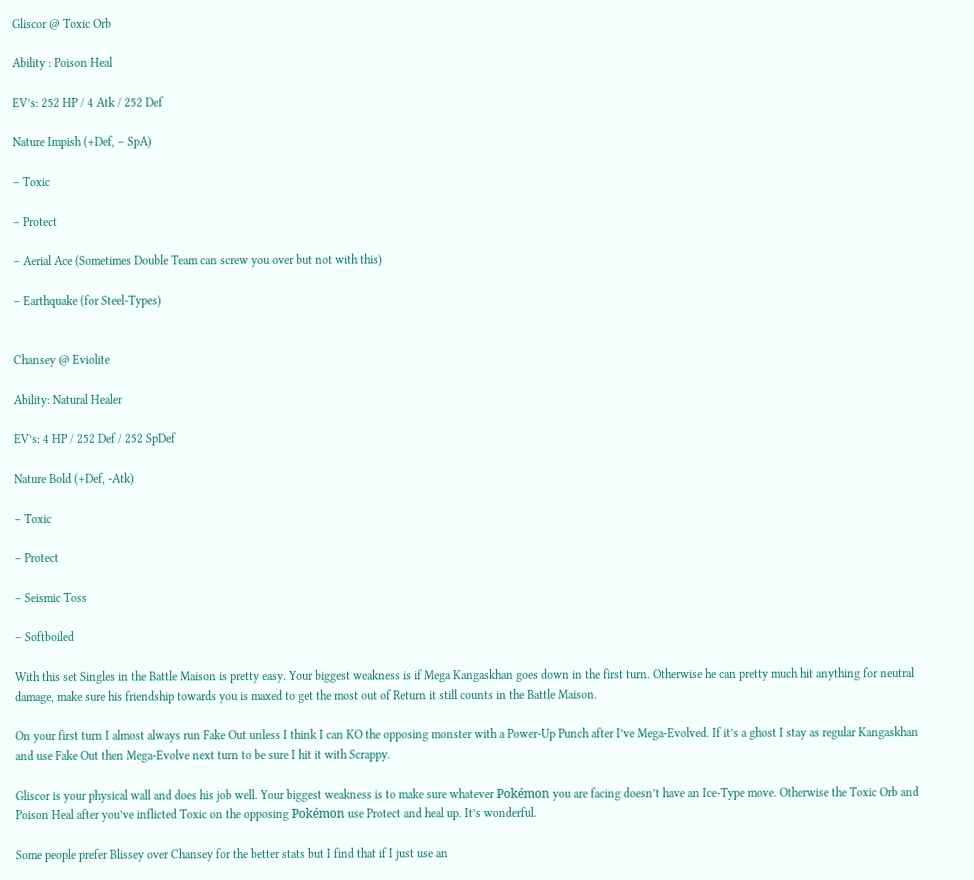Gliscor @ Toxic Orb

Ability : Poison Heal

EV’s: 252 HP / 4 Atk / 252 Def

Nature Impish (+Def, – SpA)

– Toxic

– Protect

– Aerial Ace (Sometimes Double Team can screw you over but not with this)

– Earthquake (for Steel-Types)


Chansey @ Eviolite

Ability: Natural Healer

EV’s: 4 HP / 252 Def / 252 SpDef

Nature Bold (+Def, -Atk)

– Toxic

– Protect

– Seismic Toss

– Softboiled

With this set Singles in the Battle Maison is pretty easy. Your biggest weakness is if Mega Kangaskhan goes down in the first turn. Otherwise he can pretty much hit anything for neutral damage, make sure his friendship towards you is maxed to get the most out of Return it still counts in the Battle Maison.

On your first turn I almost always run Fake Out unless I think I can KO the opposing monster with a Power-Up Punch after I’ve Mega-Evolved. If it’s a ghost I stay as regular Kangaskhan and use Fake Out then Mega-Evolve next turn to be sure I hit it with Scrappy.

Gliscor is your physical wall and does his job well. Your biggest weakness is to make sure whatever Pokémon you are facing doesn’t have an Ice-Type move. Otherwise the Toxic Orb and Poison Heal after you’ve inflicted Toxic on the opposing Pokémon use Protect and heal up. It’s wonderful.

Some people prefer Blissey over Chansey for the better stats but I find that if I just use an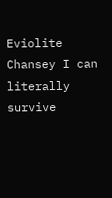Eviolite Chansey I can literally survive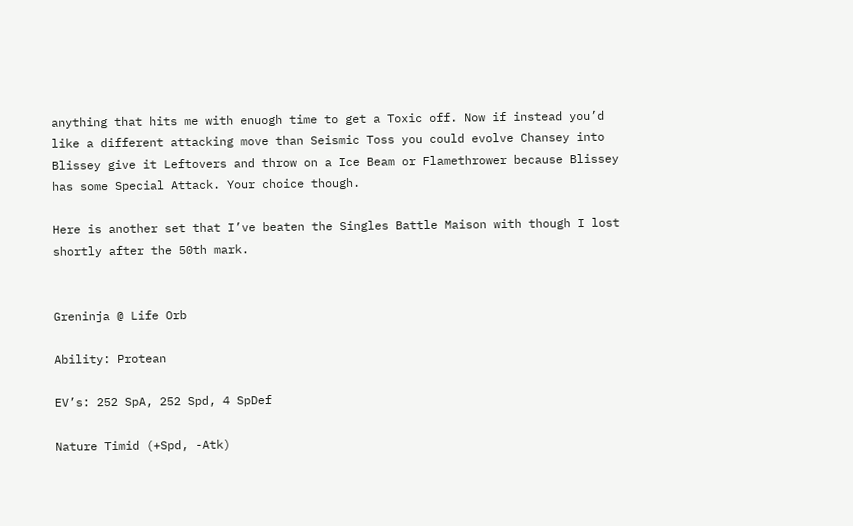anything that hits me with enuogh time to get a Toxic off. Now if instead you’d like a different attacking move than Seismic Toss you could evolve Chansey into Blissey give it Leftovers and throw on a Ice Beam or Flamethrower because Blissey has some Special Attack. Your choice though.

Here is another set that I’ve beaten the Singles Battle Maison with though I lost shortly after the 50th mark.


Greninja @ Life Orb

Ability: Protean

EV’s: 252 SpA, 252 Spd, 4 SpDef

Nature Timid (+Spd, -Atk)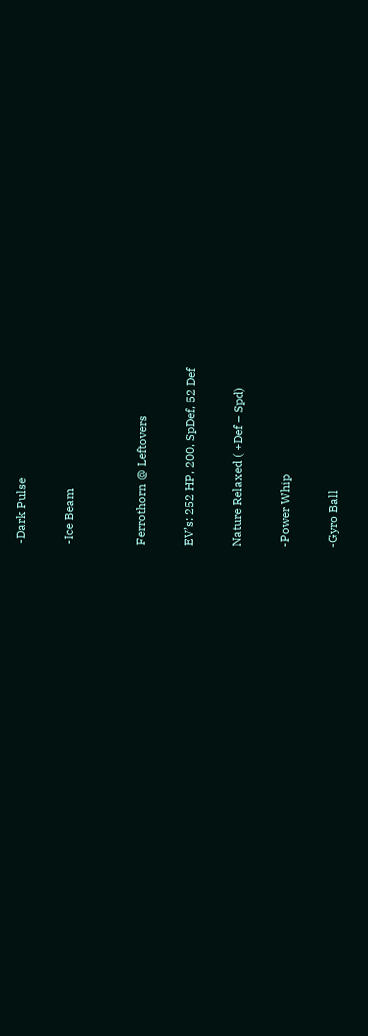-Dark Pulse

-Ice Beam


Ferrothorn @ Leftovers

EV’s: 252 HP, 200, SpDef, 52 Def

Nature Relaxed ( +Def – Spd)

-Power Whip

-Gyro Ball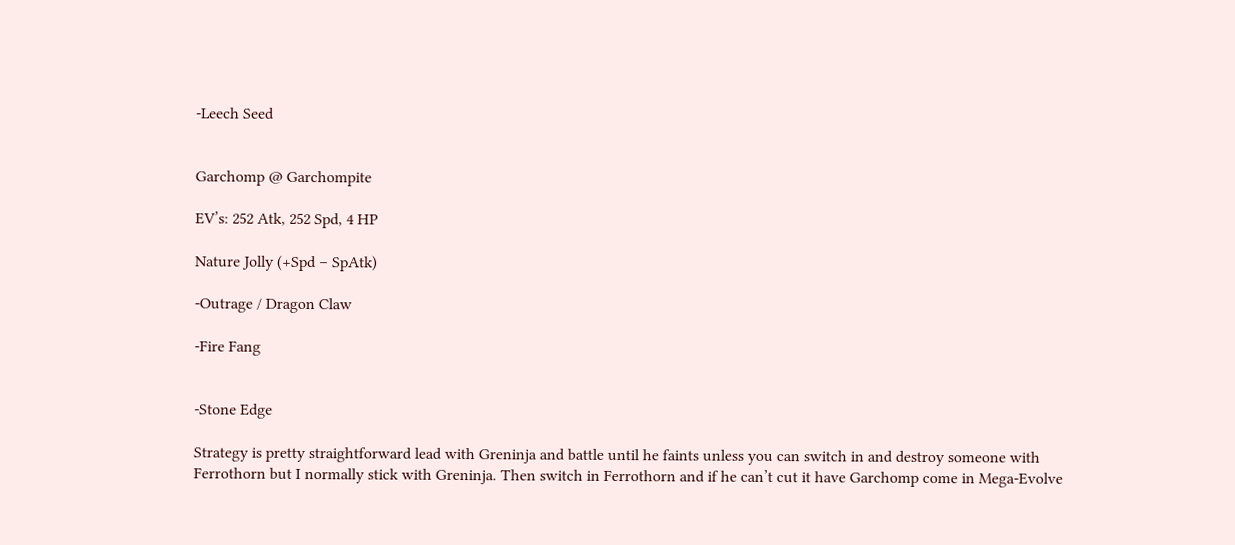-Leech Seed


Garchomp @ Garchompite

EV’s: 252 Atk, 252 Spd, 4 HP

Nature Jolly (+Spd – SpAtk)

-Outrage / Dragon Claw

-Fire Fang


-Stone Edge

Strategy is pretty straightforward lead with Greninja and battle until he faints unless you can switch in and destroy someone with Ferrothorn but I normally stick with Greninja. Then switch in Ferrothorn and if he can’t cut it have Garchomp come in Mega-Evolve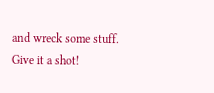and wreck some stuff.  Give it a shot!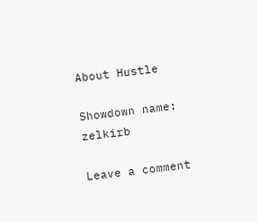About Hustle

Showdown name: zelkirb

Leave a comment